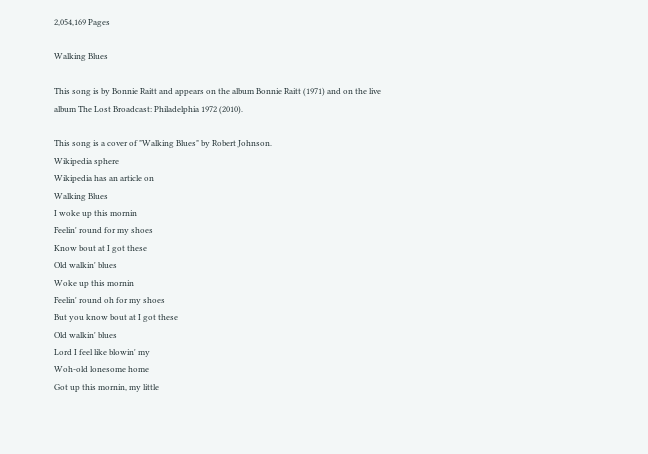2,054,169 Pages

Walking Blues

This song is by Bonnie Raitt and appears on the album Bonnie Raitt (1971) and on the live album The Lost Broadcast: Philadelphia 1972 (2010).

This song is a cover of "Walking Blues" by Robert Johnson.
Wikipedia sphere
Wikipedia has an article on
Walking Blues
I woke up this mornin
Feelin' round for my shoes
Know bout at I got these
Old walkin' blues
Woke up this mornin
Feelin' round oh for my shoes
But you know bout at I got these
Old walkin' blues
Lord I feel like blowin' my
Woh-old lonesome home
Got up this mornin, my little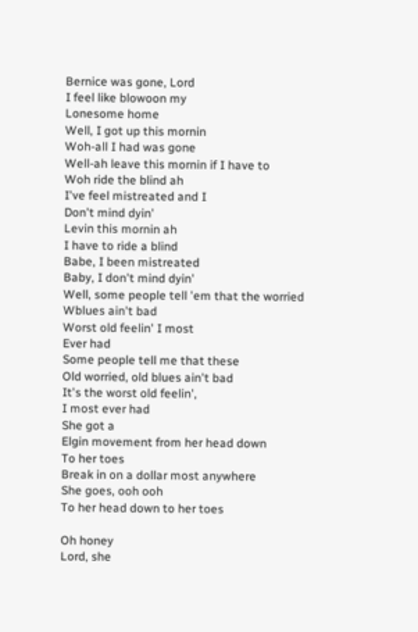Bernice was gone, Lord
I feel like blowoon my
Lonesome home
Well, I got up this mornin
Woh-all I had was gone
Well-ah leave this mornin if I have to
Woh ride the blind ah
I've feel mistreated and I
Don't mind dyin'
Levin this mornin ah
I have to ride a blind
Babe, I been mistreated
Baby, I don't mind dyin'
Well, some people tell 'em that the worried
Wblues ain't bad
Worst old feelin' I most
Ever had
Some people tell me that these
Old worried, old blues ain't bad
It's the worst old feelin',
I most ever had
She got a
Elgin movement from her head down
To her toes
Break in on a dollar most anywhere
She goes, ooh ooh
To her head down to her toes

Oh honey
Lord, she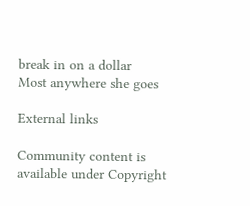break in on a dollar
Most anywhere she goes

External links

Community content is available under Copyright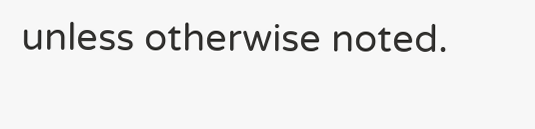unless otherwise noted.